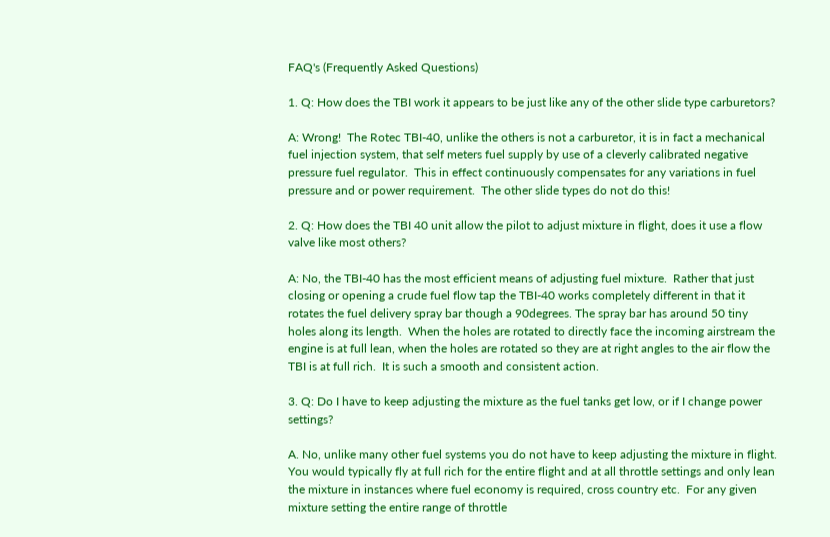FAQ's (Frequently Asked Questions)

1. Q: How does the TBI work it appears to be just like any of the other slide type carburetors?

A: Wrong!  The Rotec TBI-40, unlike the others is not a carburetor, it is in fact a mechanical fuel injection system, that self meters fuel supply by use of a cleverly calibrated negative pressure fuel regulator.  This in effect continuously compensates for any variations in fuel pressure and or power requirement.  The other slide types do not do this!

2. Q: How does the TBI 40 unit allow the pilot to adjust mixture in flight, does it use a flow valve like most others?

A: No, the TBI-40 has the most efficient means of adjusting fuel mixture.  Rather that just closing or opening a crude fuel flow tap the TBI-40 works completely different in that it rotates the fuel delivery spray bar though a 90degrees. The spray bar has around 50 tiny holes along its length.  When the holes are rotated to directly face the incoming airstream the engine is at full lean, when the holes are rotated so they are at right angles to the air flow the TBI is at full rich.  It is such a smooth and consistent action.

3. Q: Do I have to keep adjusting the mixture as the fuel tanks get low, or if I change power settings?

A. No, unlike many other fuel systems you do not have to keep adjusting the mixture in flight.  You would typically fly at full rich for the entire flight and at all throttle settings and only lean the mixture in instances where fuel economy is required, cross country etc.  For any given mixture setting the entire range of throttle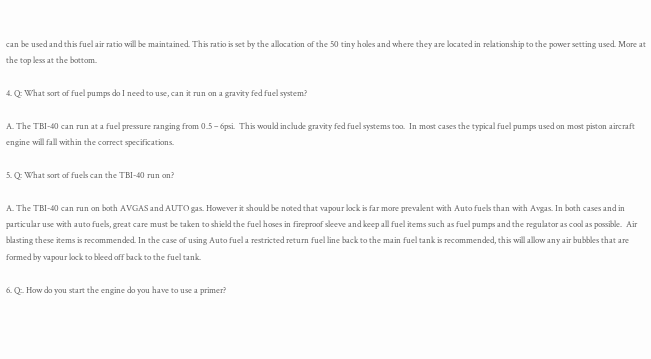can be used and this fuel air ratio will be maintained. This ratio is set by the allocation of the 50 tiny holes and where they are located in relationship to the power setting used. More at the top less at the bottom.

4. Q: What sort of fuel pumps do I need to use, can it run on a gravity fed fuel system?

A. The TBI-40 can run at a fuel pressure ranging from 0.5 – 6psi.  This would include gravity fed fuel systems too.  In most cases the typical fuel pumps used on most piston aircraft engine will fall within the correct specifications.

5. Q: What sort of fuels can the TBI-40 run on?

A. The TBI-40 can run on both AVGAS and AUTO gas. However it should be noted that vapour lock is far more prevalent with Auto fuels than with Avgas. In both cases and in particular use with auto fuels, great care must be taken to shield the fuel hoses in fireproof sleeve and keep all fuel items such as fuel pumps and the regulator as cool as possible.  Air blasting these items is recommended. In the case of using Auto fuel a restricted return fuel line back to the main fuel tank is recommended, this will allow any air bubbles that are formed by vapour lock to bleed off back to the fuel tank.

6. Q:. How do you start the engine do you have to use a primer?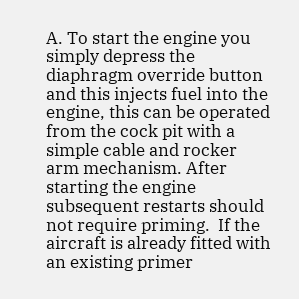A. To start the engine you simply depress the diaphragm override button and this injects fuel into the engine, this can be operated from the cock pit with a simple cable and rocker arm mechanism. After starting the engine subsequent restarts should not require priming.  If the aircraft is already fitted with an existing primer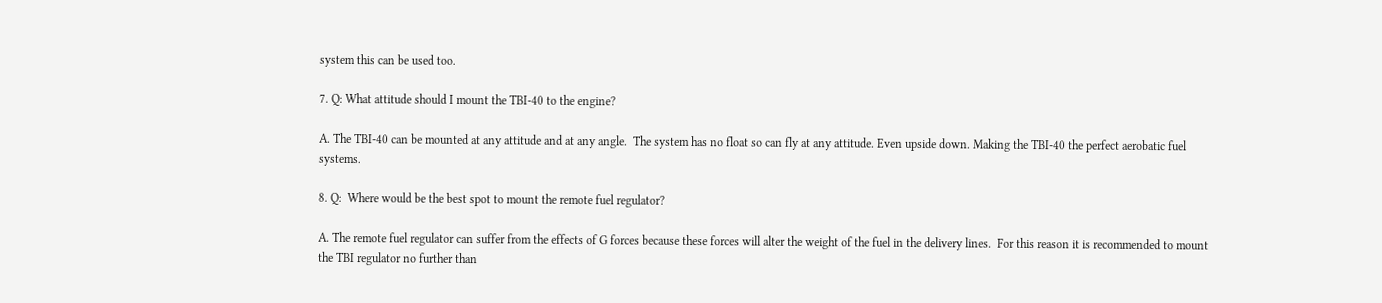system this can be used too.

7. Q: What attitude should I mount the TBI-40 to the engine?

A. The TBI-40 can be mounted at any attitude and at any angle.  The system has no float so can fly at any attitude. Even upside down. Making the TBI-40 the perfect aerobatic fuel systems.

8. Q:  Where would be the best spot to mount the remote fuel regulator?

A. The remote fuel regulator can suffer from the effects of G forces because these forces will alter the weight of the fuel in the delivery lines.  For this reason it is recommended to mount the TBI regulator no further than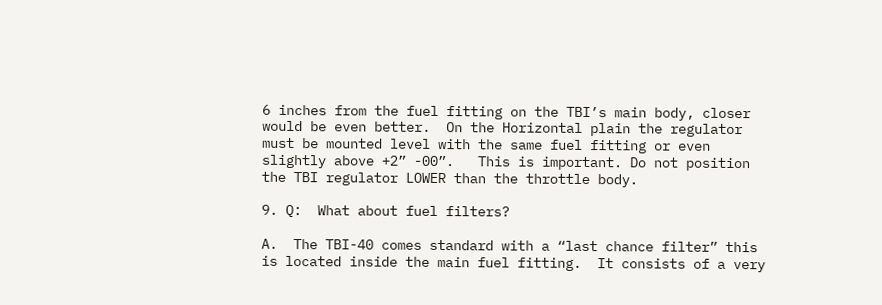6 inches from the fuel fitting on the TBI’s main body, closer would be even better.  On the Horizontal plain the regulator must be mounted level with the same fuel fitting or even slightly above +2” -00”.   This is important. Do not position the TBI regulator LOWER than the throttle body.

9. Q:  What about fuel filters?

A.  The TBI-40 comes standard with a “last chance filter” this is located inside the main fuel fitting.  It consists of a very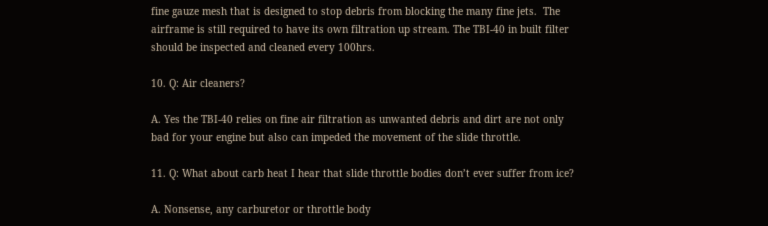fine gauze mesh that is designed to stop debris from blocking the many fine jets.  The airframe is still required to have its own filtration up stream. The TBI-40 in built filter should be inspected and cleaned every 100hrs.

10. Q: Air cleaners?

A. Yes the TBI-40 relies on fine air filtration as unwanted debris and dirt are not only bad for your engine but also can impeded the movement of the slide throttle.

11. Q: What about carb heat I hear that slide throttle bodies don’t ever suffer from ice?

A. Nonsense, any carburetor or throttle body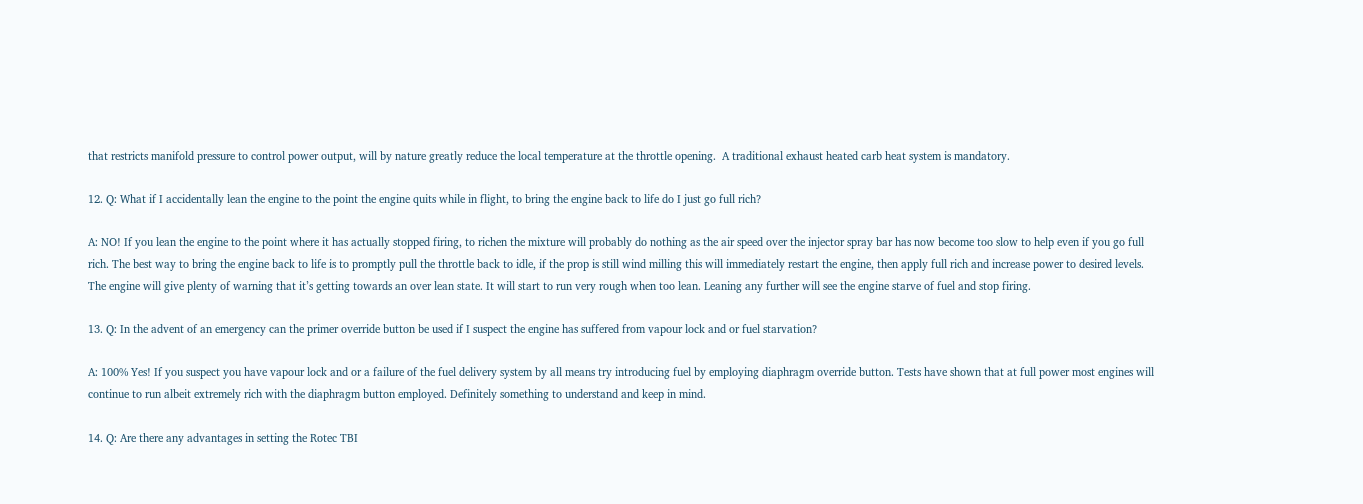that restricts manifold pressure to control power output, will by nature greatly reduce the local temperature at the throttle opening.  A traditional exhaust heated carb heat system is mandatory.

12. Q: What if I accidentally lean the engine to the point the engine quits while in flight, to bring the engine back to life do I just go full rich?

A: NO! If you lean the engine to the point where it has actually stopped firing, to richen the mixture will probably do nothing as the air speed over the injector spray bar has now become too slow to help even if you go full rich. The best way to bring the engine back to life is to promptly pull the throttle back to idle, if the prop is still wind milling this will immediately restart the engine, then apply full rich and increase power to desired levels. The engine will give plenty of warning that it’s getting towards an over lean state. It will start to run very rough when too lean. Leaning any further will see the engine starve of fuel and stop firing.

13. Q: In the advent of an emergency can the primer override button be used if I suspect the engine has suffered from vapour lock and or fuel starvation?

A: 100% Yes! If you suspect you have vapour lock and or a failure of the fuel delivery system by all means try introducing fuel by employing diaphragm override button. Tests have shown that at full power most engines will continue to run albeit extremely rich with the diaphragm button employed. Definitely something to understand and keep in mind.

14. Q: Are there any advantages in setting the Rotec TBI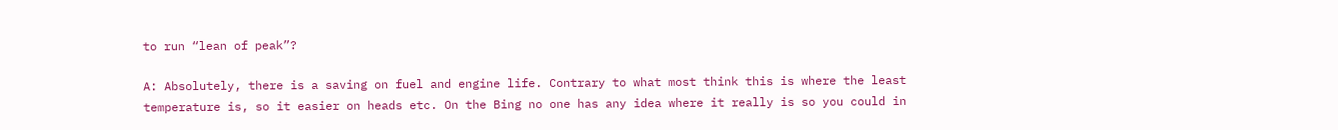to run “lean of peak”?

A: Absolutely, there is a saving on fuel and engine life. Contrary to what most think this is where the least temperature is, so it easier on heads etc. On the Bing no one has any idea where it really is so you could in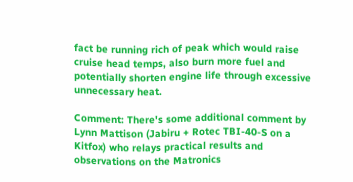fact be running rich of peak which would raise cruise head temps, also burn more fuel and potentially shorten engine life through excessive unnecessary heat.

Comment: There's some additional comment by Lynn Mattison (Jabiru + Rotec TBI-40-S on a Kitfox) who relays practical results and observations on the Matronics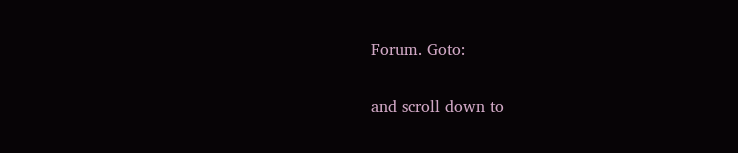Forum. Goto:

and scroll down to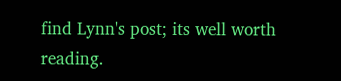find Lynn's post; its well worth reading.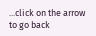...click on the arrow to go back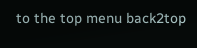to the top menu back2top